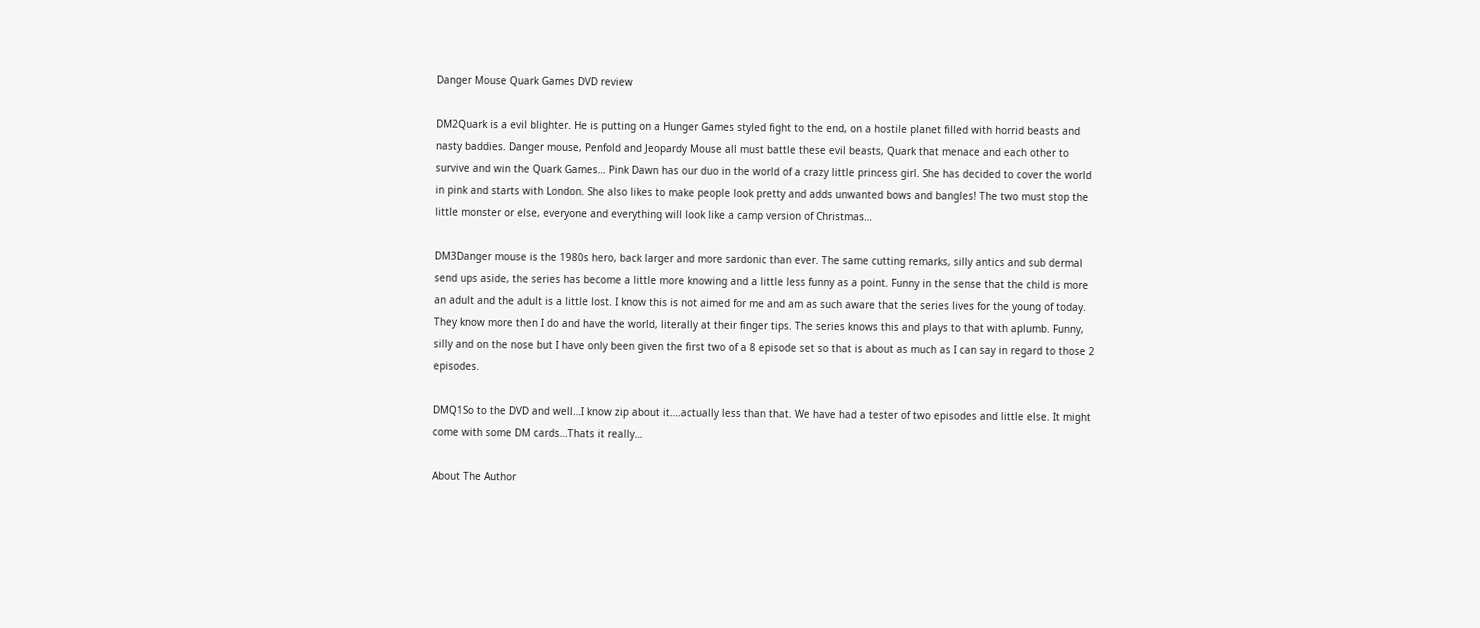Danger Mouse Quark Games DVD review

DM2Quark is a evil blighter. He is putting on a Hunger Games styled fight to the end, on a hostile planet filled with horrid beasts and nasty baddies. Danger mouse, Penfold and Jeopardy Mouse all must battle these evil beasts, Quark that menace and each other to survive and win the Quark Games… Pink Dawn has our duo in the world of a crazy little princess girl. She has decided to cover the world in pink and starts with London. She also likes to make people look pretty and adds unwanted bows and bangles! The two must stop the little monster or else, everyone and everything will look like a camp version of Christmas…

DM3Danger mouse is the 1980s hero, back larger and more sardonic than ever. The same cutting remarks, silly antics and sub dermal send ups aside, the series has become a little more knowing and a little less funny as a point. Funny in the sense that the child is more an adult and the adult is a little lost. I know this is not aimed for me and am as such aware that the series lives for the young of today. They know more then I do and have the world, literally at their finger tips. The series knows this and plays to that with aplumb. Funny, silly and on the nose but I have only been given the first two of a 8 episode set so that is about as much as I can say in regard to those 2 episodes.

DMQ1So to the DVD and well…I know zip about it….actually less than that. We have had a tester of two episodes and little else. It might come with some DM cards…Thats it really…

About The Author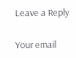Leave a Reply

Your email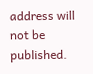address will not be published.